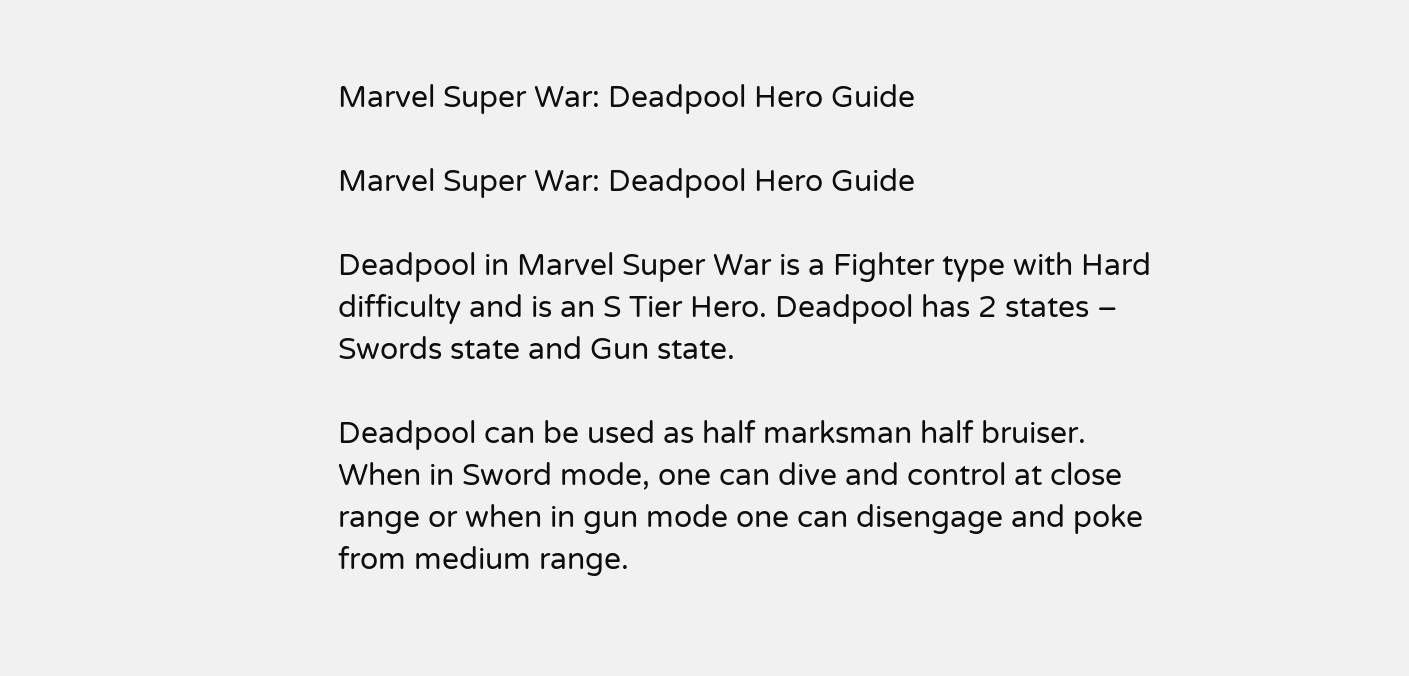Marvel Super War: Deadpool Hero Guide

Marvel Super War: Deadpool Hero Guide

Deadpool in Marvel Super War is a Fighter type with Hard difficulty and is an S Tier Hero. Deadpool has 2 states – Swords state and Gun state.

Deadpool can be used as half marksman half bruiser. When in Sword mode, one can dive and control at close range or when in gun mode one can disengage and poke from medium range.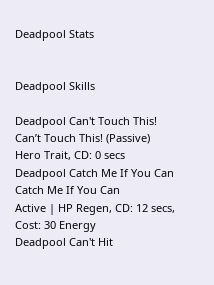Deadpool Stats


Deadpool Skills

Deadpool Can't Touch This!
Can’t Touch This! (Passive)
Hero Trait, CD: 0 secs
Deadpool Catch Me If You Can
Catch Me If You Can
Active | HP Regen, CD: 12 secs, Cost: 30 Energy
Deadpool Can't Hit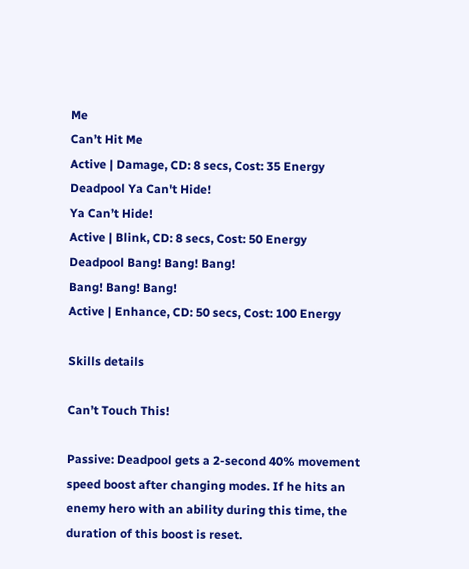Me
Can’t Hit Me
Active | Damage, CD: 8 secs, Cost: 35 Energy
Deadpool Ya Can't Hide!
Ya Can’t Hide!
Active | Blink, CD: 8 secs, Cost: 50 Energy
Deadpool Bang! Bang! Bang!
Bang! Bang! Bang!
Active | Enhance, CD: 50 secs, Cost: 100 Energy

Skills details

Can’t Touch This!

Passive: Deadpool gets a 2-second 40% movement speed boost after changing modes. If he hits an enemy hero with an ability during this time, the duration of this boost is reset.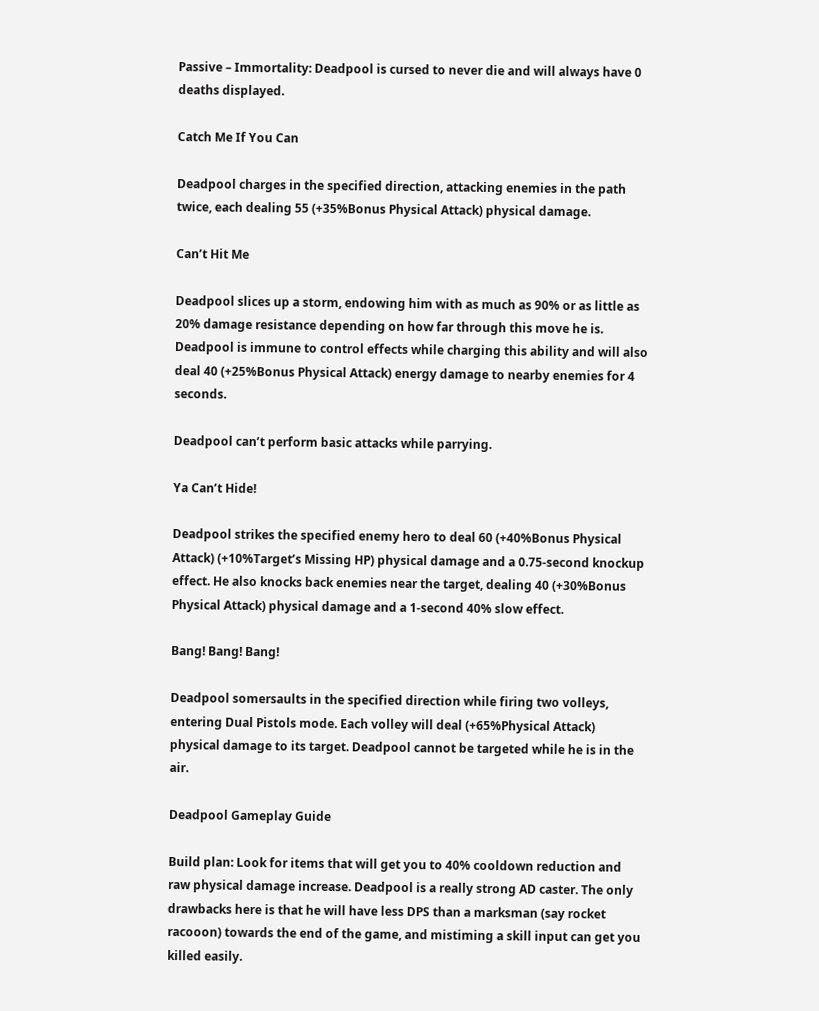Passive – Immortality: Deadpool is cursed to never die and will always have 0 deaths displayed.

Catch Me If You Can

Deadpool charges in the specified direction, attacking enemies in the path twice, each dealing 55 (+35%Bonus Physical Attack) physical damage.

Can’t Hit Me

Deadpool slices up a storm, endowing him with as much as 90% or as little as 20% damage resistance depending on how far through this move he is. Deadpool is immune to control effects while charging this ability and will also deal 40 (+25%Bonus Physical Attack) energy damage to nearby enemies for 4 seconds.

Deadpool can’t perform basic attacks while parrying.

Ya Can’t Hide!

Deadpool strikes the specified enemy hero to deal 60 (+40%Bonus Physical Attack) (+10%Target’s Missing HP) physical damage and a 0.75-second knockup effect. He also knocks back enemies near the target, dealing 40 (+30%Bonus Physical Attack) physical damage and a 1-second 40% slow effect.

Bang! Bang! Bang!

Deadpool somersaults in the specified direction while firing two volleys, entering Dual Pistols mode. Each volley will deal (+65%Physical Attack) physical damage to its target. Deadpool cannot be targeted while he is in the air.

Deadpool Gameplay Guide

Build plan: Look for items that will get you to 40% cooldown reduction and raw physical damage increase. Deadpool is a really strong AD caster. The only drawbacks here is that he will have less DPS than a marksman (say rocket racooon) towards the end of the game, and mistiming a skill input can get you killed easily.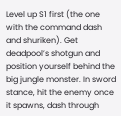Level up S1 first (the one with the command dash and shuriken). Get deadpool’s shotgun and position yourself behind the big jungle monster. In sword stance, hit the enemy once it spawns, dash through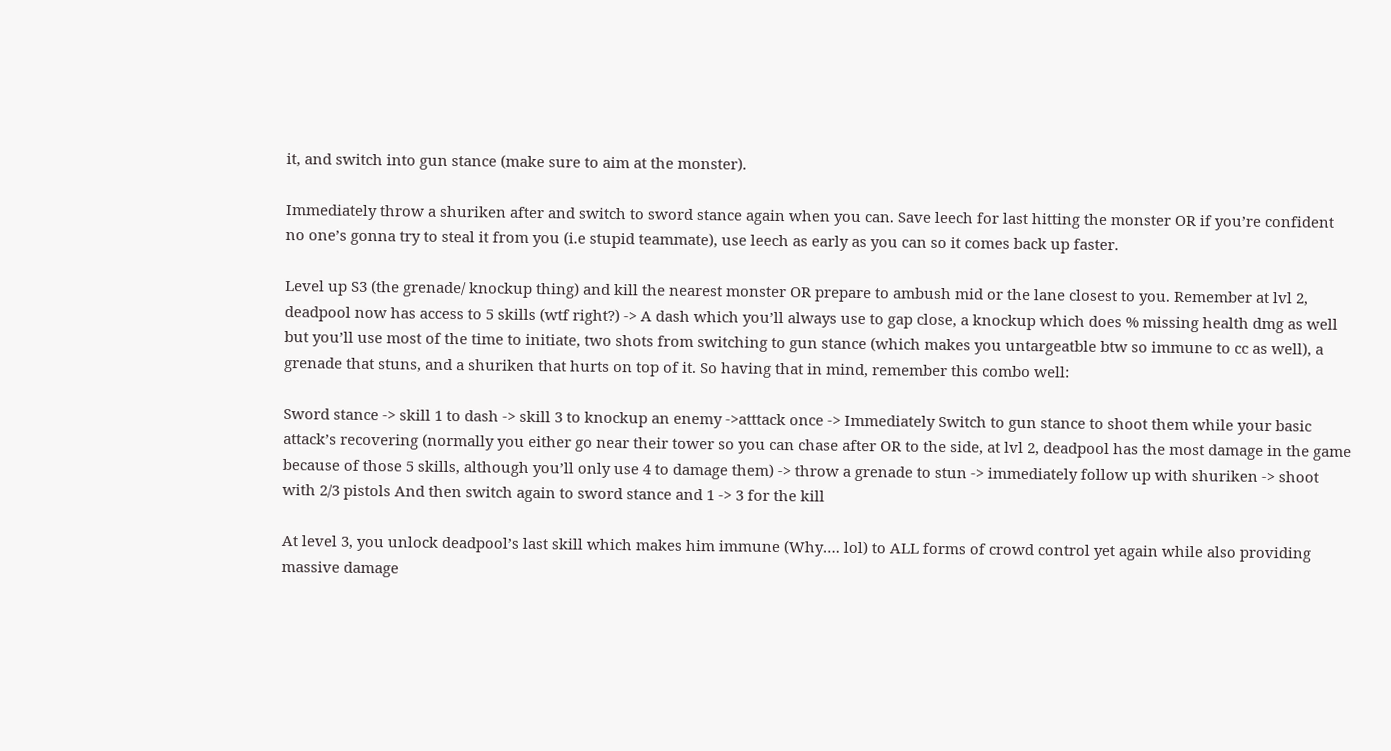it, and switch into gun stance (make sure to aim at the monster).

Immediately throw a shuriken after and switch to sword stance again when you can. Save leech for last hitting the monster OR if you’re confident no one’s gonna try to steal it from you (i.e stupid teammate), use leech as early as you can so it comes back up faster.

Level up S3 (the grenade/ knockup thing) and kill the nearest monster OR prepare to ambush mid or the lane closest to you. Remember at lvl 2, deadpool now has access to 5 skills (wtf right?) -> A dash which you’ll always use to gap close, a knockup which does % missing health dmg as well but you’ll use most of the time to initiate, two shots from switching to gun stance (which makes you untargeatble btw so immune to cc as well), a grenade that stuns, and a shuriken that hurts on top of it. So having that in mind, remember this combo well:

Sword stance -> skill 1 to dash -> skill 3 to knockup an enemy ->atttack once -> Immediately Switch to gun stance to shoot them while your basic attack’s recovering (normally you either go near their tower so you can chase after OR to the side, at lvl 2, deadpool has the most damage in the game because of those 5 skills, although you’ll only use 4 to damage them) -> throw a grenade to stun -> immediately follow up with shuriken -> shoot with 2/3 pistols And then switch again to sword stance and 1 -> 3 for the kill

At level 3, you unlock deadpool’s last skill which makes him immune (Why…. lol) to ALL forms of crowd control yet again while also providing massive damage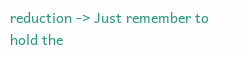reduction -> Just remember to hold the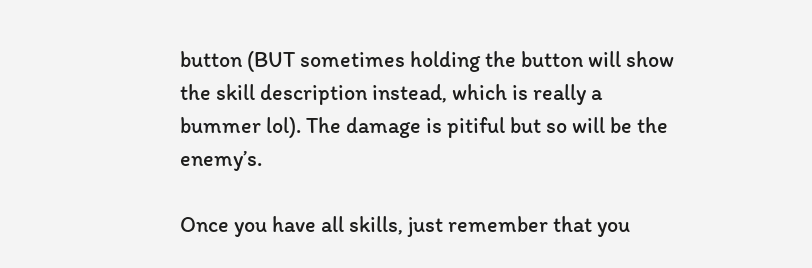button (BUT sometimes holding the button will show the skill description instead, which is really a bummer lol). The damage is pitiful but so will be the enemy’s.

Once you have all skills, just remember that you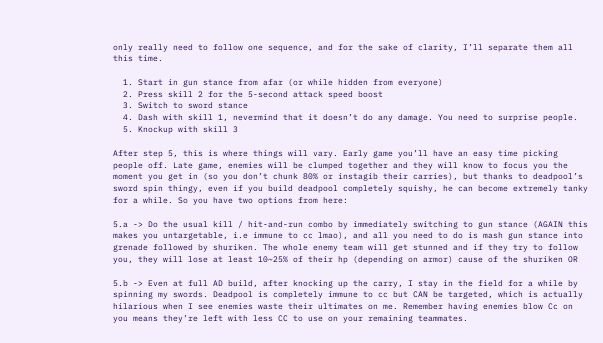only really need to follow one sequence, and for the sake of clarity, I’ll separate them all this time.

  1. Start in gun stance from afar (or while hidden from everyone)
  2. Press skill 2 for the 5-second attack speed boost
  3. Switch to sword stance
  4. Dash with skill 1, nevermind that it doesn’t do any damage. You need to surprise people.
  5. Knockup with skill 3

After step 5, this is where things will vary. Early game you’ll have an easy time picking people off. Late game, enemies will be clumped together and they will know to focus you the moment you get in (so you don’t chunk 80% or instagib their carries), but thanks to deadpool’s sword spin thingy, even if you build deadpool completely squishy, he can become extremely tanky for a while. So you have two options from here:

5.a -> Do the usual kill / hit-and-run combo by immediately switching to gun stance (AGAIN this makes you untargetable, i.e immune to cc lmao), and all you need to do is mash gun stance into grenade followed by shuriken. The whole enemy team will get stunned and if they try to follow you, they will lose at least 10~25% of their hp (depending on armor) cause of the shuriken OR

5.b -> Even at full AD build, after knocking up the carry, I stay in the field for a while by spinning my swords. Deadpool is completely immune to cc but CAN be targeted, which is actually hilarious when I see enemies waste their ultimates on me. Remember having enemies blow Cc on you means they’re left with less CC to use on your remaining teammates.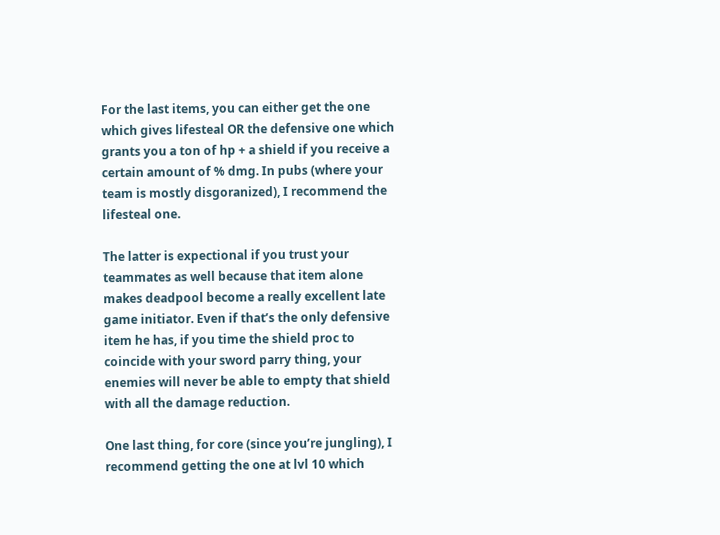For the last items, you can either get the one which gives lifesteal OR the defensive one which grants you a ton of hp + a shield if you receive a certain amount of % dmg. In pubs (where your team is mostly disgoranized), I recommend the lifesteal one.

The latter is expectional if you trust your teammates as well because that item alone makes deadpool become a really excellent late game initiator. Even if that’s the only defensive item he has, if you time the shield proc to coincide with your sword parry thing, your enemies will never be able to empty that shield with all the damage reduction.

One last thing, for core (since you’re jungling), I recommend getting the one at lvl 10 which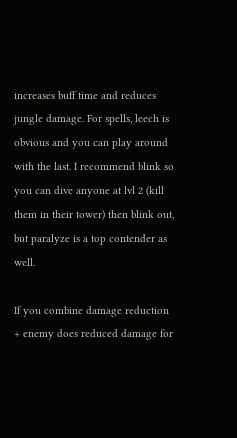increases buff time and reduces jungle damage. For spells, leech is obvious and you can play around with the last. I recommend blink so you can dive anyone at lvl 2 (kill them in their tower) then blink out, but paralyze is a top contender as well.

If you combine damage reduction + enemy does reduced damage for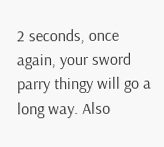2 seconds, once again, your sword parry thingy will go a long way. Also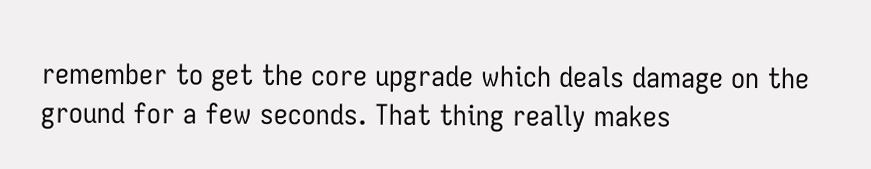remember to get the core upgrade which deals damage on the ground for a few seconds. That thing really makes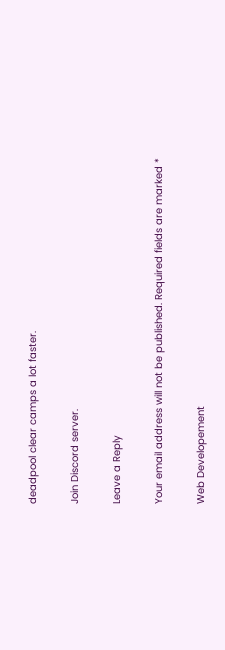deadpool clear camps a lot faster.

Join Discord server.

Leave a Reply

Your email address will not be published. Required fields are marked *

Web Developement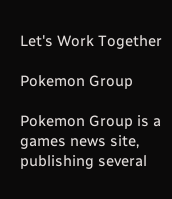Let's Work Together

Pokemon Group

Pokemon Group is a games news site, publishing several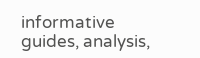informative guides, analysis,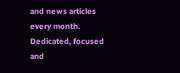and news articles every month. Dedicated, focused and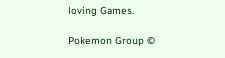loving Games.

Pokemon Group ©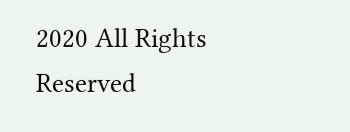2020 All Rights Reserved